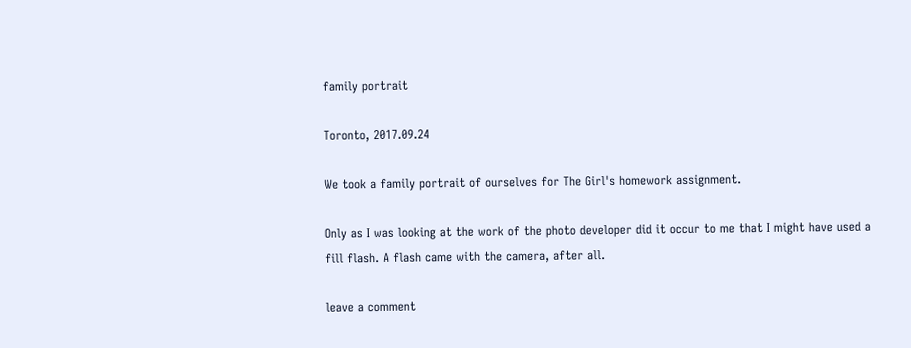family portrait

Toronto, 2017.09.24

We took a family portrait of ourselves for The Girl's homework assignment.

Only as I was looking at the work of the photo developer did it occur to me that I might have used a fill flash. A flash came with the camera, after all.

leave a comment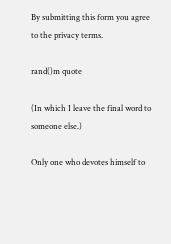By submitting this form you agree to the privacy terms.

rand()m quote

(In which I leave the final word to someone else.)

Only one who devotes himself to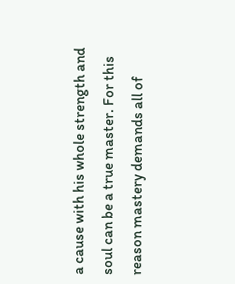a cause with his whole strength and soul can be a true master. For this reason mastery demands all of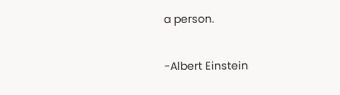a person.

-Albert Einstein